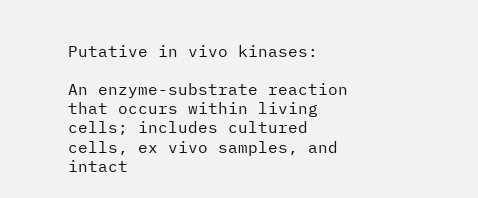Putative in vivo kinases:

An enzyme-substrate reaction that occurs within living cells; includes cultured cells, ex vivo samples, and intact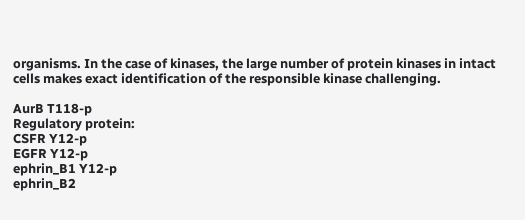organisms. In the case of kinases, the large number of protein kinases in intact cells makes exact identification of the responsible kinase challenging.

AurB T118-p
Regulatory protein:
CSFR Y12-p
EGFR Y12-p
ephrin_B1 Y12-p
ephrin_B2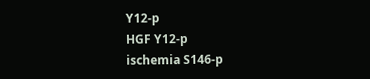Y12-p
HGF Y12-p
ischemia S146-p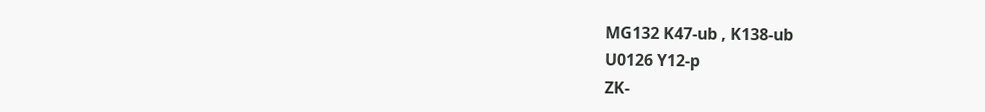MG132 K47-ub , K138-ub
U0126 Y12-p
ZK-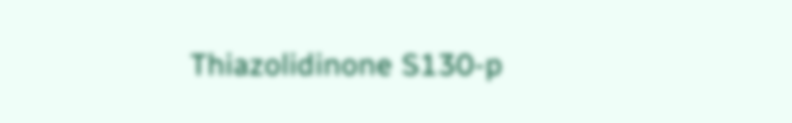Thiazolidinone S130-p